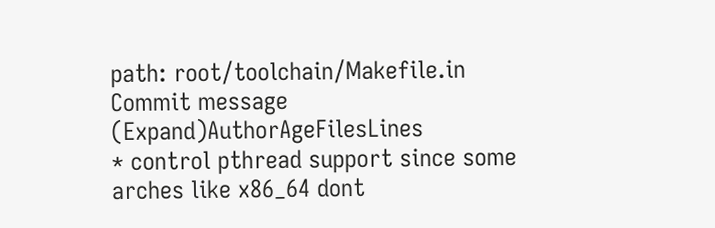path: root/toolchain/Makefile.in
Commit message (Expand)AuthorAgeFilesLines
* control pthread support since some arches like x86_64 dont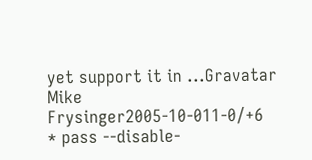yet support it in ...Gravatar Mike Frysinger2005-10-011-0/+6
* pass --disable-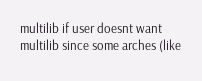multilib if user doesnt want multilib since some arches (like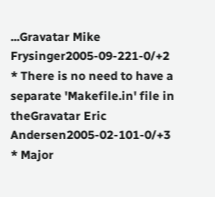...Gravatar Mike Frysinger2005-09-221-0/+2
* There is no need to have a separate 'Makefile.in' file in theGravatar Eric Andersen2005-02-101-0/+3
* Major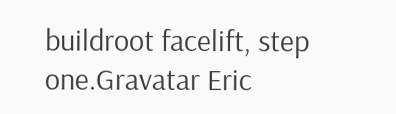buildroot facelift, step one.Gravatar Eric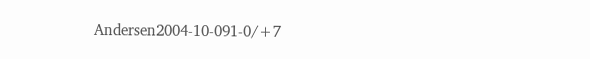Andersen2004-10-091-0/+7